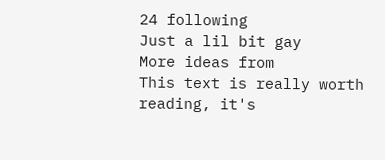24 following
Just a lil bit gay
More ideas from
This text is really worth reading, it's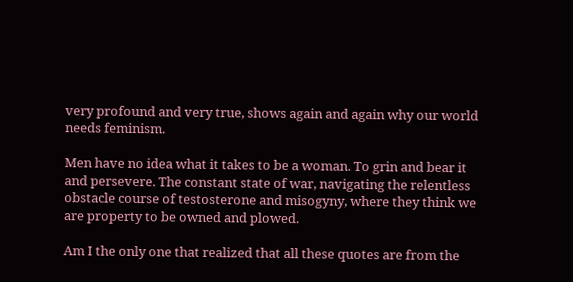very profound and very true, shows again and again why our world needs feminism.

Men have no idea what it takes to be a woman. To grin and bear it and persevere. The constant state of war, navigating the relentless obstacle course of testosterone and misogyny, where they think we are property to be owned and plowed.

Am I the only one that realized that all these quotes are from the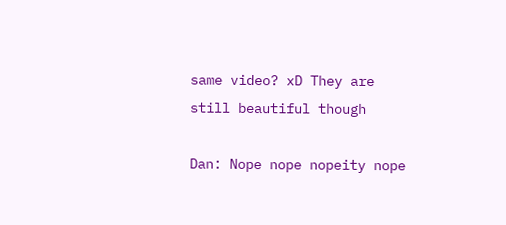same video? xD They are still beautiful though

Dan: Nope nope nopeity nope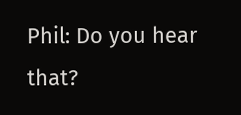Phil: Do you hear that?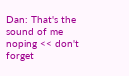Dan: That's the sound of me noping << don't forget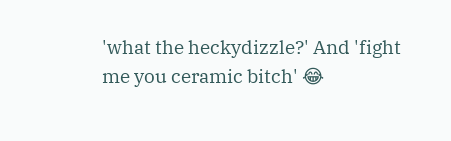'what the heckydizzle?' And 'fight me you ceramic bitch' 😂